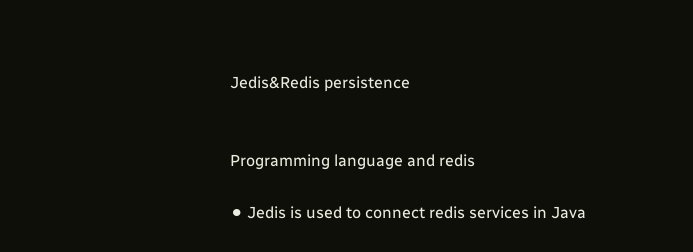Jedis&Redis persistence


Programming language and redis

⚫ Jedis is used to connect redis services in Java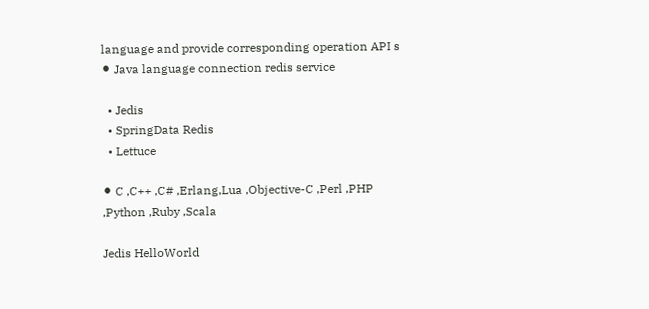language and provide corresponding operation API s
⚫ Java language connection redis service

  • Jedis
  • SpringData Redis
  • Lettuce

⚫ C ,C++ ,C# ,Erlang,Lua ,Objective-C ,Perl ,PHP ,Python ,Ruby ,Scala

Jedis HelloWorld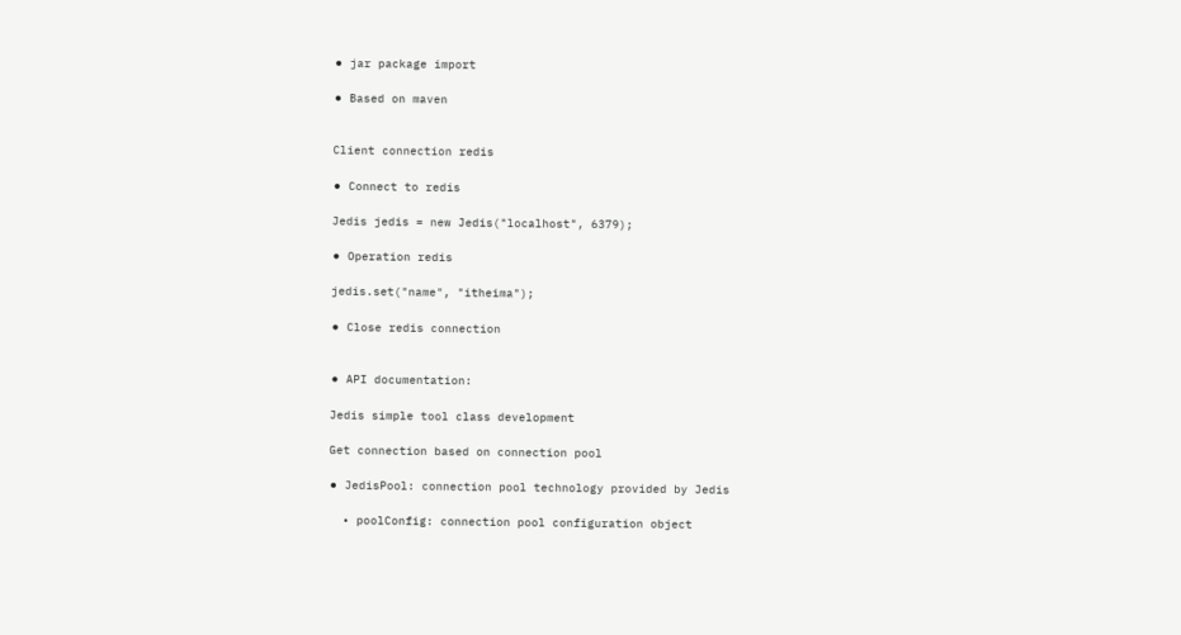⚫ jar package import

⚫ Based on maven


Client connection redis

⚫ Connect to redis

Jedis jedis = new Jedis("localhost", 6379);

⚫ Operation redis

jedis.set("name", "itheima");

⚫ Close redis connection


⚫ API documentation:

Jedis simple tool class development

Get connection based on connection pool

⚫ JedisPool: connection pool technology provided by Jedis

  • poolConfig: connection pool configuration object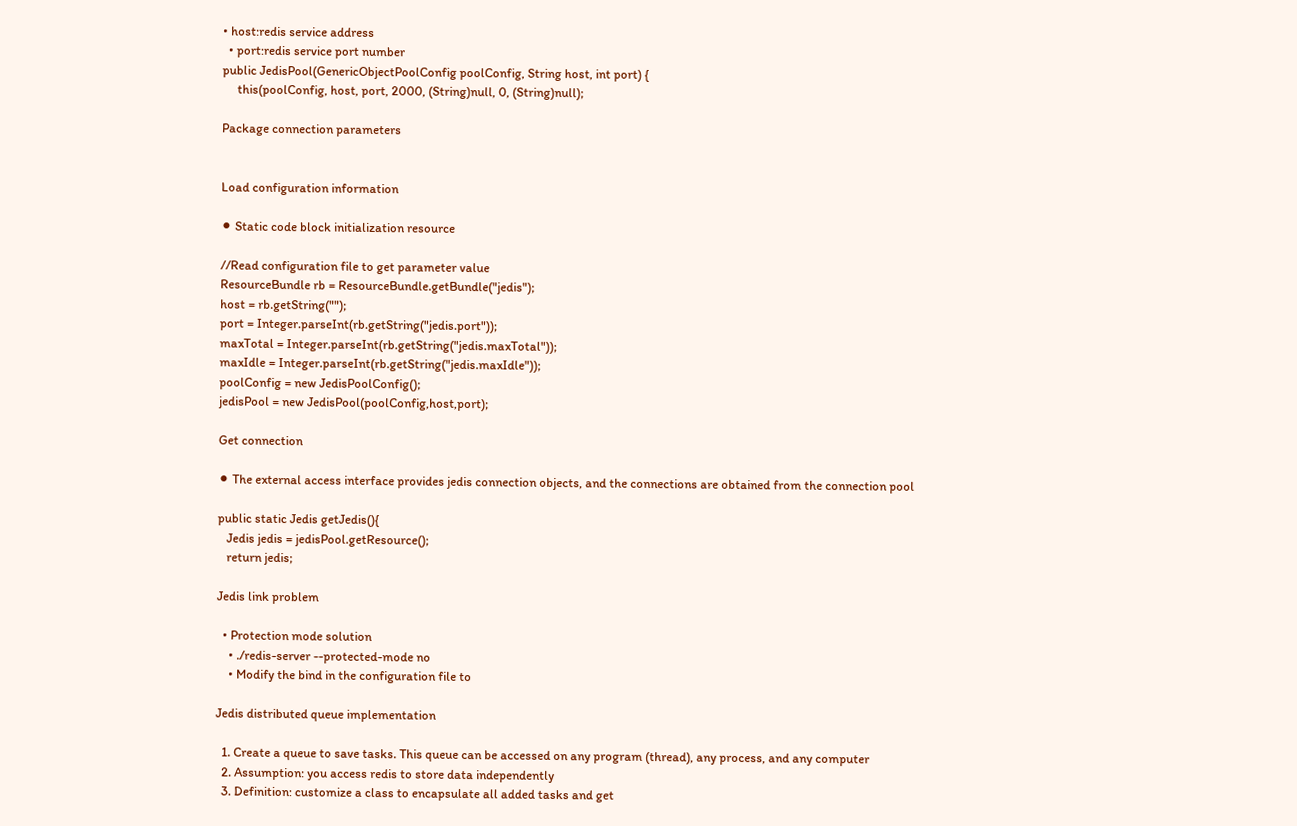• host:redis service address
  • port:redis service port number
public JedisPool(GenericObjectPoolConfig poolConfig, String host, int port) {
     this(poolConfig, host, port, 2000, (String)null, 0, (String)null);

Package connection parameters


Load configuration information

⚫ Static code block initialization resource

//Read configuration file to get parameter value
ResourceBundle rb = ResourceBundle.getBundle("jedis");
host = rb.getString("");
port = Integer.parseInt(rb.getString("jedis.port"));
maxTotal = Integer.parseInt(rb.getString("jedis.maxTotal"));
maxIdle = Integer.parseInt(rb.getString("jedis.maxIdle"));
poolConfig = new JedisPoolConfig();
jedisPool = new JedisPool(poolConfig,host,port);

Get connection

⚫ The external access interface provides jedis connection objects, and the connections are obtained from the connection pool

public static Jedis getJedis(){
   Jedis jedis = jedisPool.getResource();
   return jedis;

Jedis link problem

  • Protection mode solution
    • ./redis-server --protected-mode no
    • Modify the bind in the configuration file to

Jedis distributed queue implementation

  1. Create a queue to save tasks. This queue can be accessed on any program (thread), any process, and any computer
  2. Assumption: you access redis to store data independently
  3. Definition: customize a class to encapsulate all added tasks and get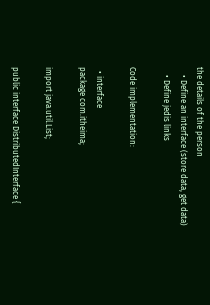the details of the person
    • Define an interface (store data, get data)
    • Define jedis links

Code implementation:

  • interface
package com.itheima;

import java.util.List;

public interface DistributedInterface {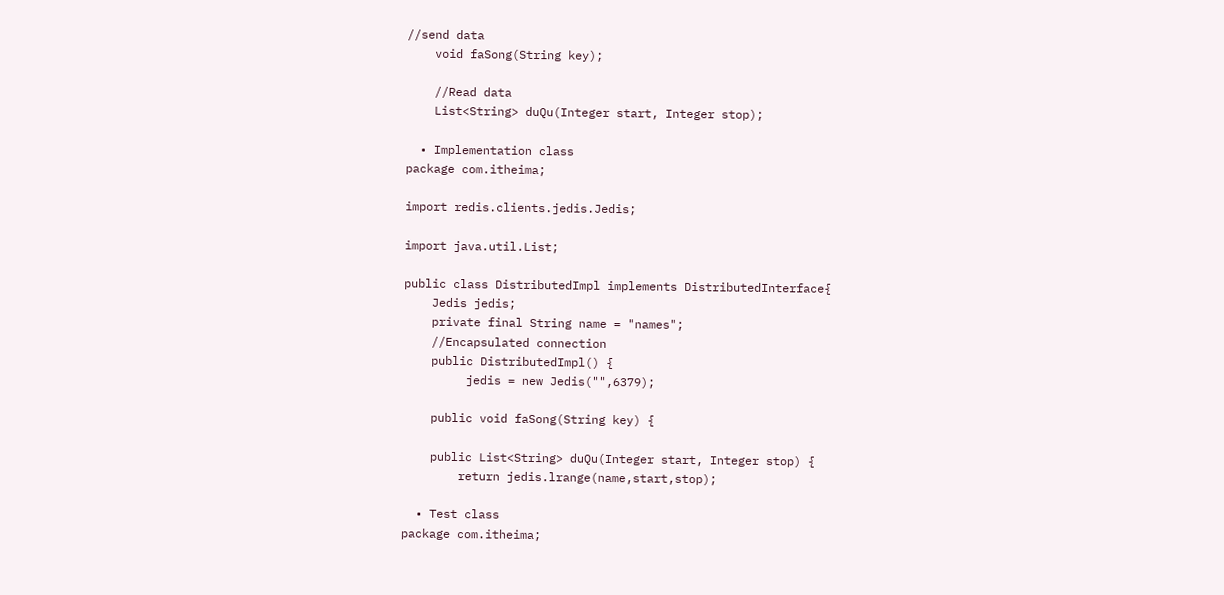//send data
    void faSong(String key);

    //Read data
    List<String> duQu(Integer start, Integer stop);

  • Implementation class
package com.itheima;

import redis.clients.jedis.Jedis;

import java.util.List;

public class DistributedImpl implements DistributedInterface{
    Jedis jedis;
    private final String name = "names";
    //Encapsulated connection
    public DistributedImpl() {
         jedis = new Jedis("",6379);

    public void faSong(String key) {

    public List<String> duQu(Integer start, Integer stop) {
        return jedis.lrange(name,start,stop);

  • Test class
package com.itheima;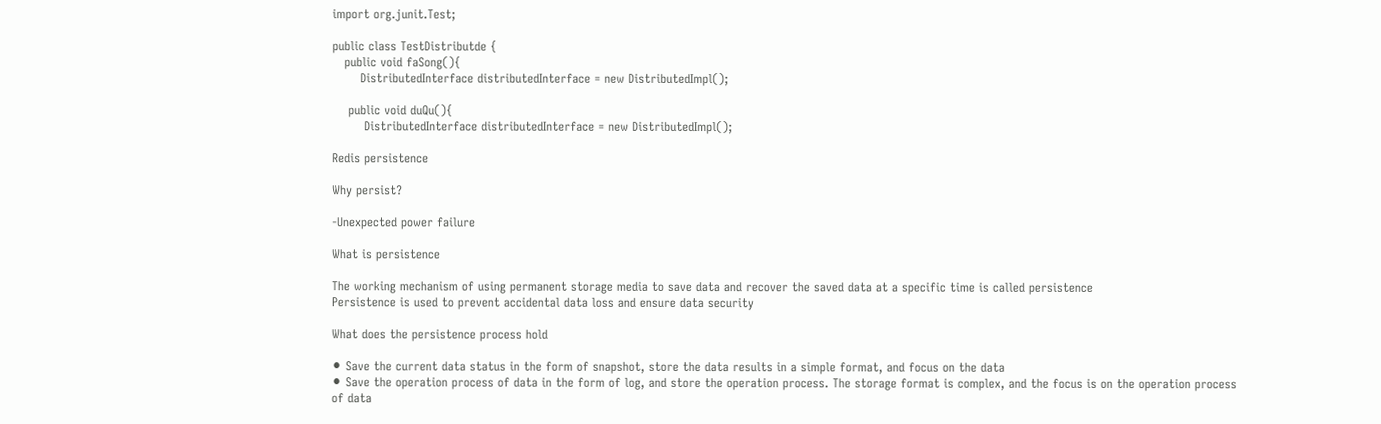import org.junit.Test;

public class TestDistributde {
   public void faSong(){
       DistributedInterface distributedInterface = new DistributedImpl();

    public void duQu(){
        DistributedInterface distributedInterface = new DistributedImpl();

Redis persistence

Why persist?

-Unexpected power failure

What is persistence

The working mechanism of using permanent storage media to save data and recover the saved data at a specific time is called persistence
Persistence is used to prevent accidental data loss and ensure data security

What does the persistence process hold

⚫ Save the current data status in the form of snapshot, store the data results in a simple format, and focus on the data
⚫ Save the operation process of data in the form of log, and store the operation process. The storage format is complex, and the focus is on the operation process of data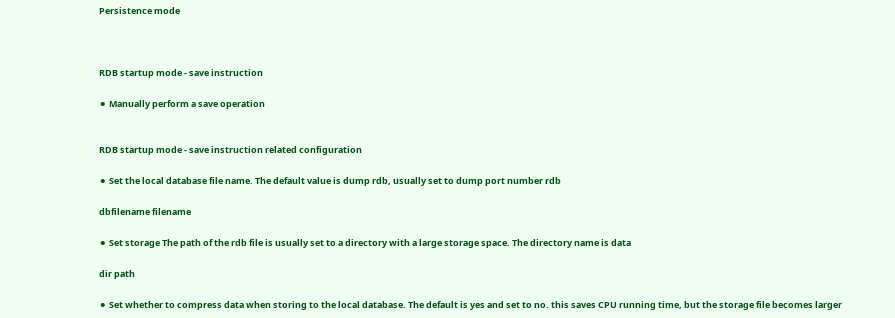Persistence mode



RDB startup mode - save instruction

⚫ Manually perform a save operation


RDB startup mode - save instruction related configuration

⚫ Set the local database file name. The default value is dump rdb, usually set to dump port number rdb

dbfilename filename

⚫ Set storage The path of the rdb file is usually set to a directory with a large storage space. The directory name is data

dir path

⚫ Set whether to compress data when storing to the local database. The default is yes and set to no. this saves CPU running time, but the storage file becomes larger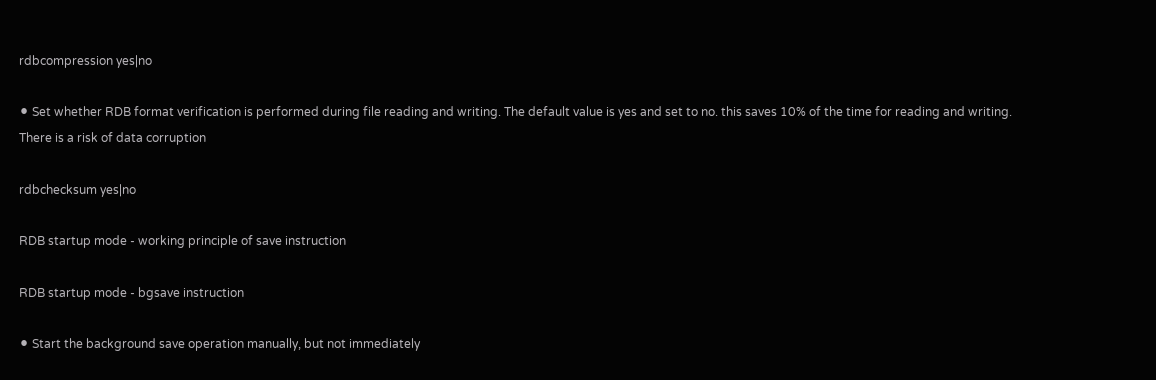rdbcompression yes|no

⚫ Set whether RDB format verification is performed during file reading and writing. The default value is yes and set to no. this saves 10% of the time for reading and writing. There is a risk of data corruption

rdbchecksum yes|no

RDB startup mode - working principle of save instruction

RDB startup mode - bgsave instruction

⚫ Start the background save operation manually, but not immediately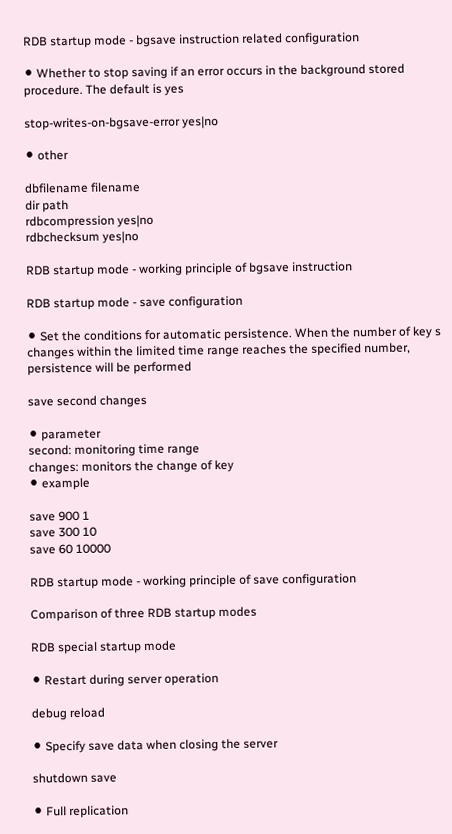RDB startup mode - bgsave instruction related configuration

⚫ Whether to stop saving if an error occurs in the background stored procedure. The default is yes

stop-writes-on-bgsave-error yes|no

⚫ other

dbfilename filename
dir path
rdbcompression yes|no
rdbchecksum yes|no

RDB startup mode - working principle of bgsave instruction

RDB startup mode - save configuration

⚫ Set the conditions for automatic persistence. When the number of key s changes within the limited time range reaches the specified number, persistence will be performed

save second changes

⚫ parameter
second: monitoring time range
changes: monitors the change of key
⚫ example

save 900 1
save 300 10
save 60 10000

RDB startup mode - working principle of save configuration

Comparison of three RDB startup modes

RDB special startup mode

⚫ Restart during server operation

debug reload

⚫ Specify save data when closing the server

shutdown save

⚫ Full replication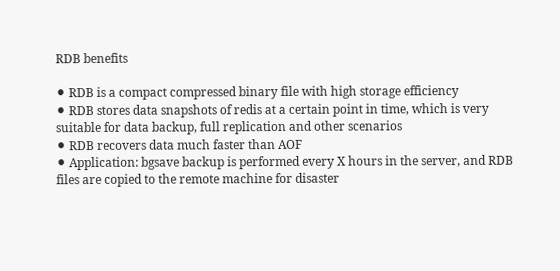RDB benefits

⚫ RDB is a compact compressed binary file with high storage efficiency
⚫ RDB stores data snapshots of redis at a certain point in time, which is very suitable for data backup, full replication and other scenarios
⚫ RDB recovers data much faster than AOF
⚫ Application: bgsave backup is performed every X hours in the server, and RDB files are copied to the remote machine for disaster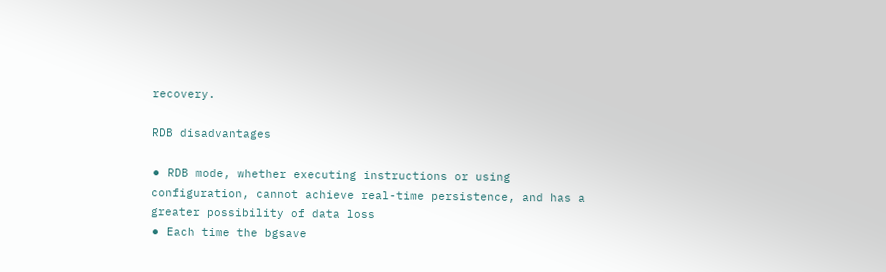recovery.

RDB disadvantages

⚫ RDB mode, whether executing instructions or using configuration, cannot achieve real-time persistence, and has a greater possibility of data loss
⚫ Each time the bgsave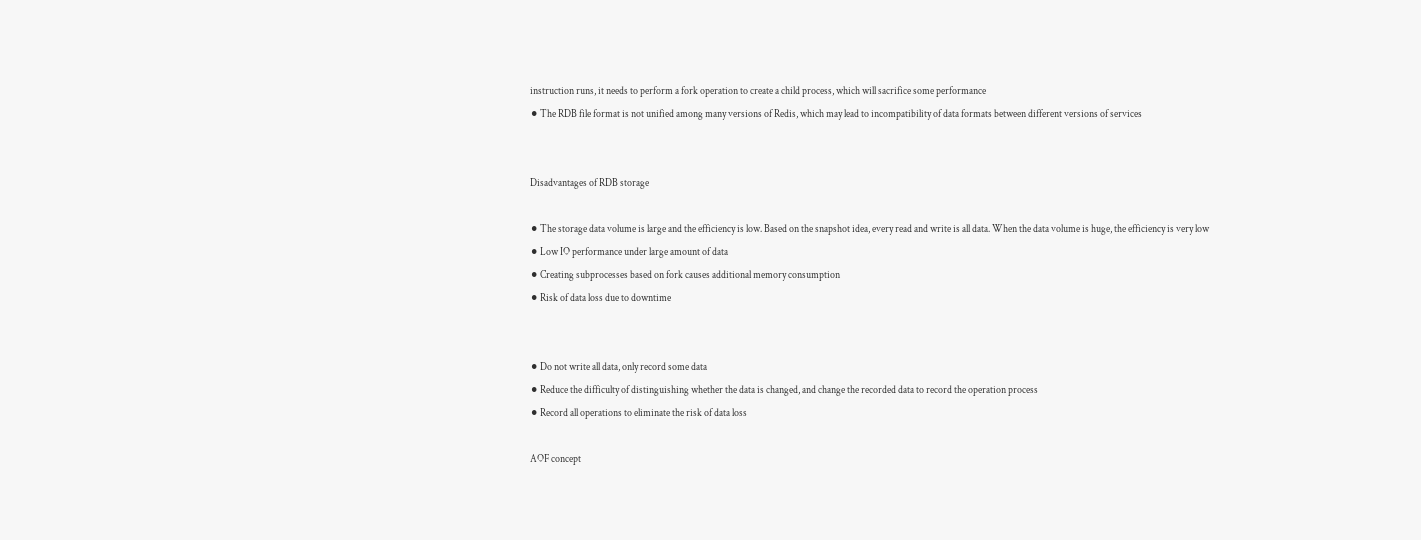instruction runs, it needs to perform a fork operation to create a child process, which will sacrifice some performance
⚫ The RDB file format is not unified among many versions of Redis, which may lead to incompatibility of data formats between different versions of services


Disadvantages of RDB storage

⚫ The storage data volume is large and the efficiency is low. Based on the snapshot idea, every read and write is all data. When the data volume is huge, the efficiency is very low
⚫ Low IO performance under large amount of data
⚫ Creating subprocesses based on fork causes additional memory consumption
⚫ Risk of data loss due to downtime


⚫ Do not write all data, only record some data
⚫ Reduce the difficulty of distinguishing whether the data is changed, and change the recorded data to record the operation process
⚫ Record all operations to eliminate the risk of data loss

AOF concept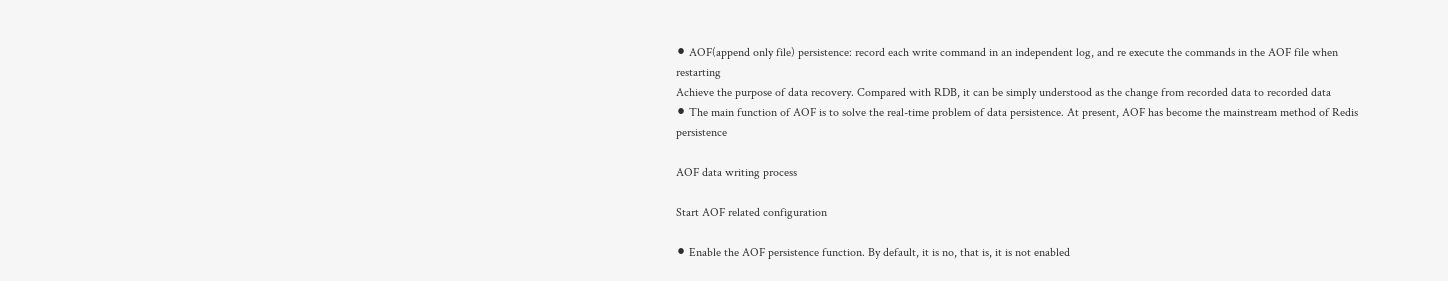⚫ AOF(append only file) persistence: record each write command in an independent log, and re execute the commands in the AOF file when restarting
Achieve the purpose of data recovery. Compared with RDB, it can be simply understood as the change from recorded data to recorded data
⚫ The main function of AOF is to solve the real-time problem of data persistence. At present, AOF has become the mainstream method of Redis persistence

AOF data writing process

Start AOF related configuration

⚫ Enable the AOF persistence function. By default, it is no, that is, it is not enabled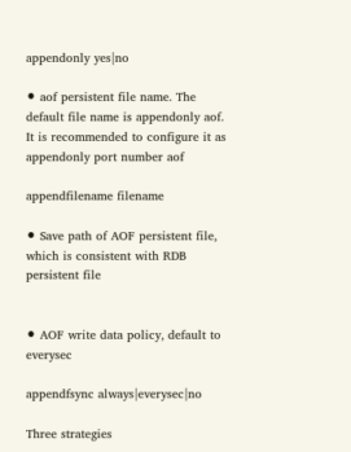appendonly yes|no

⚫ aof persistent file name. The default file name is appendonly aof. It is recommended to configure it as appendonly port number aof

appendfilename filename

⚫ Save path of AOF persistent file, which is consistent with RDB persistent file


⚫ AOF write data policy, default to everysec

appendfsync always|everysec|no

Three strategies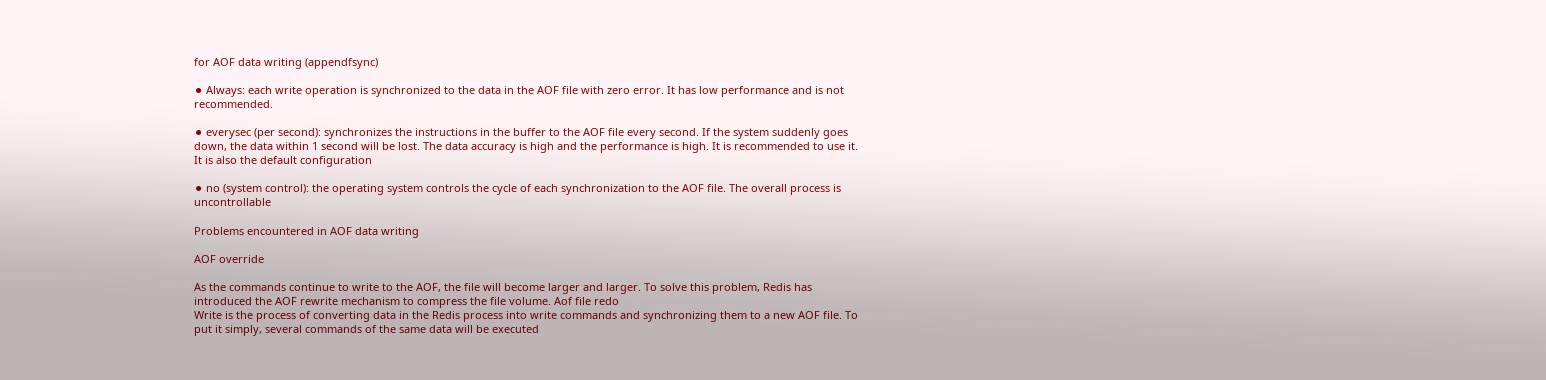for AOF data writing (appendfsync)

⚫ Always: each write operation is synchronized to the data in the AOF file with zero error. It has low performance and is not recommended.

⚫ everysec (per second): synchronizes the instructions in the buffer to the AOF file every second. If the system suddenly goes down, the data within 1 second will be lost. The data accuracy is high and the performance is high. It is recommended to use it. It is also the default configuration

⚫ no (system control): the operating system controls the cycle of each synchronization to the AOF file. The overall process is uncontrollable

Problems encountered in AOF data writing

AOF override

As the commands continue to write to the AOF, the file will become larger and larger. To solve this problem, Redis has introduced the AOF rewrite mechanism to compress the file volume. Aof file redo
Write is the process of converting data in the Redis process into write commands and synchronizing them to a new AOF file. To put it simply, several commands of the same data will be executed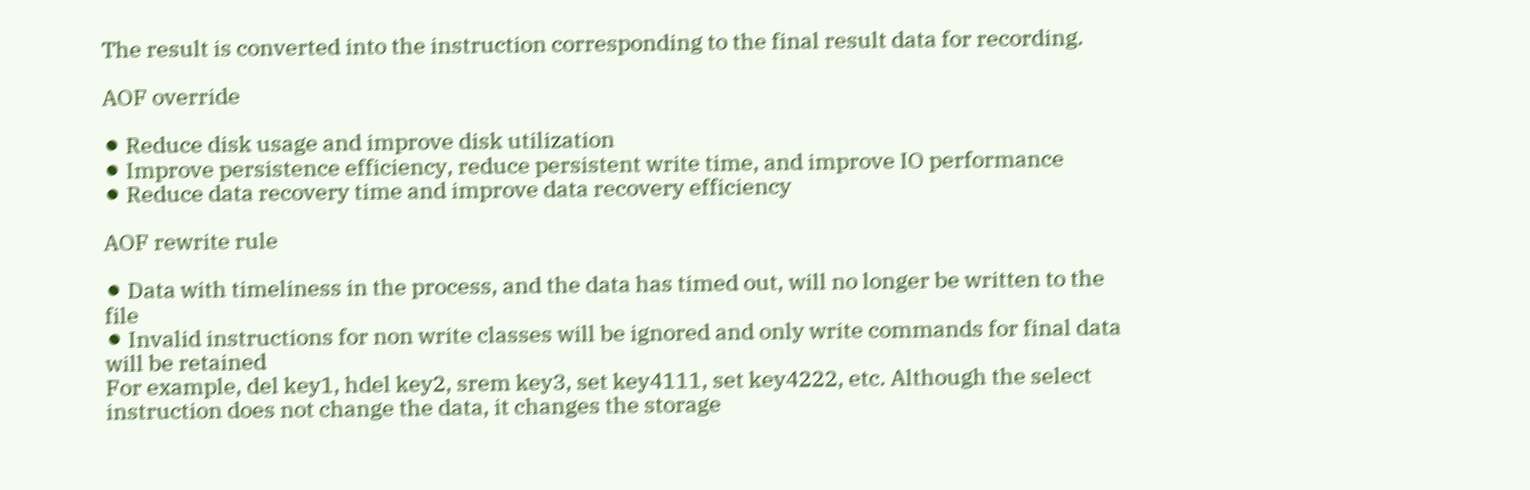The result is converted into the instruction corresponding to the final result data for recording.

AOF override

⚫ Reduce disk usage and improve disk utilization
⚫ Improve persistence efficiency, reduce persistent write time, and improve IO performance
⚫ Reduce data recovery time and improve data recovery efficiency

AOF rewrite rule

⚫ Data with timeliness in the process, and the data has timed out, will no longer be written to the file
⚫ Invalid instructions for non write classes will be ignored and only write commands for final data will be retained
For example, del key1, hdel key2, srem key3, set key4111, set key4222, etc. Although the select instruction does not change the data, it changes the storage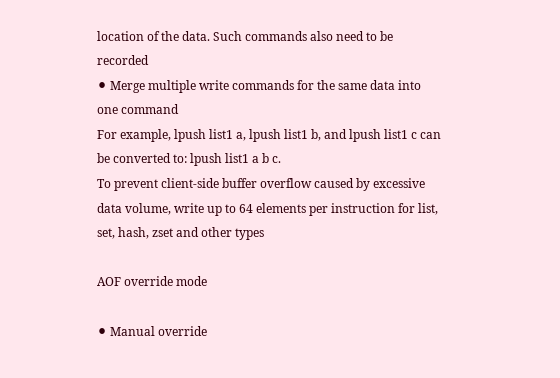location of the data. Such commands also need to be recorded
⚫ Merge multiple write commands for the same data into one command
For example, lpush list1 a, lpush list1 b, and lpush list1 c can be converted to: lpush list1 a b c.
To prevent client-side buffer overflow caused by excessive data volume, write up to 64 elements per instruction for list, set, hash, zset and other types

AOF override mode

⚫ Manual override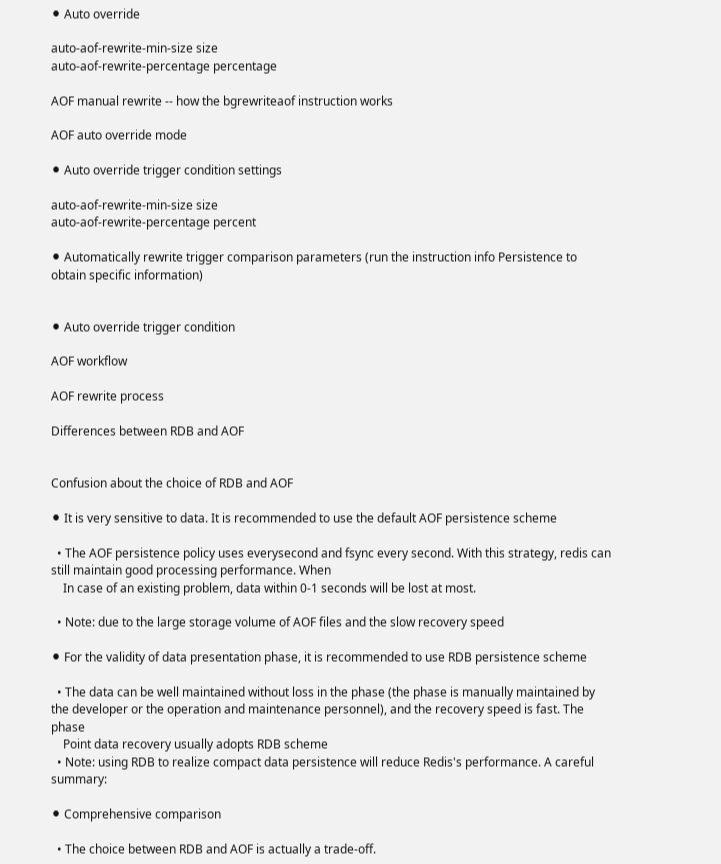⚫ Auto override

auto-aof-rewrite-min-size size
auto-aof-rewrite-percentage percentage

AOF manual rewrite -- how the bgrewriteaof instruction works

AOF auto override mode

⚫ Auto override trigger condition settings

auto-aof-rewrite-min-size size
auto-aof-rewrite-percentage percent

⚫ Automatically rewrite trigger comparison parameters (run the instruction info Persistence to obtain specific information)


⚫ Auto override trigger condition

AOF workflow

AOF rewrite process

Differences between RDB and AOF


Confusion about the choice of RDB and AOF

⚫ It is very sensitive to data. It is recommended to use the default AOF persistence scheme

  • The AOF persistence policy uses everysecond and fsync every second. With this strategy, redis can still maintain good processing performance. When
    In case of an existing problem, data within 0-1 seconds will be lost at most.

  • Note: due to the large storage volume of AOF files and the slow recovery speed

⚫ For the validity of data presentation phase, it is recommended to use RDB persistence scheme

  • The data can be well maintained without loss in the phase (the phase is manually maintained by the developer or the operation and maintenance personnel), and the recovery speed is fast. The phase
    Point data recovery usually adopts RDB scheme
  • Note: using RDB to realize compact data persistence will reduce Redis's performance. A careful summary:

⚫ Comprehensive comparison

  • The choice between RDB and AOF is actually a trade-off.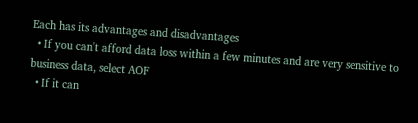Each has its advantages and disadvantages
  • If you can't afford data loss within a few minutes and are very sensitive to business data, select AOF
  • If it can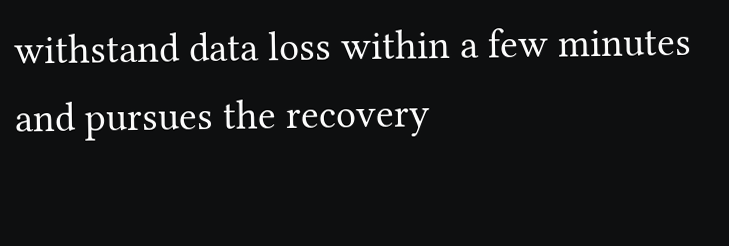withstand data loss within a few minutes and pursues the recovery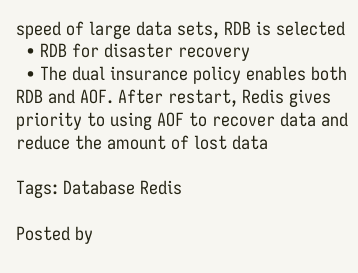speed of large data sets, RDB is selected
  • RDB for disaster recovery
  • The dual insurance policy enables both RDB and AOF. After restart, Redis gives priority to using AOF to recover data and reduce the amount of lost data

Tags: Database Redis

Posted by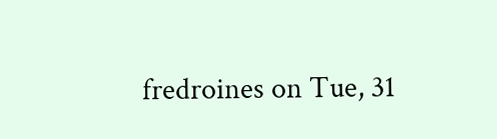fredroines on Tue, 31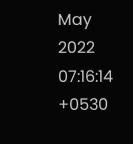May 2022 07:16:14 +0530